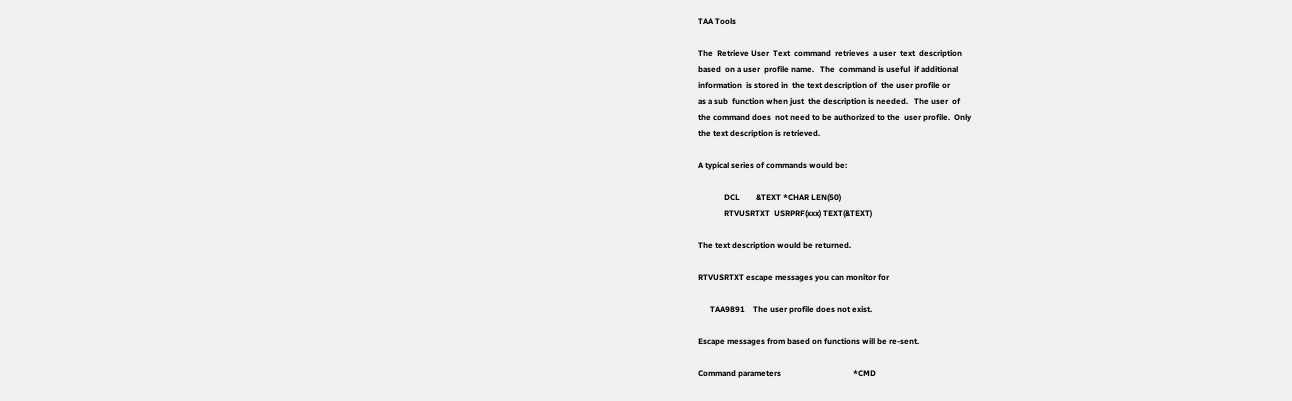TAA Tools

The  Retrieve User  Text  command  retrieves  a user  text  description
based  on a user  profile name.   The  command is useful  if additional
information  is stored in  the text description of  the user profile or
as a sub  function when just  the description is needed.   The user  of
the command does  not need to be authorized to the  user profile.  Only
the text description is retrieved.

A typical series of commands would be:

             DCL        &TEXT *CHAR LEN(50)
             RTVUSRTXT  USRPRF(xxx) TEXT(&TEXT)

The text description would be returned.

RTVUSRTXT escape messages you can monitor for

      TAA9891    The user profile does not exist.

Escape messages from based on functions will be re-sent.

Command parameters                                    *CMD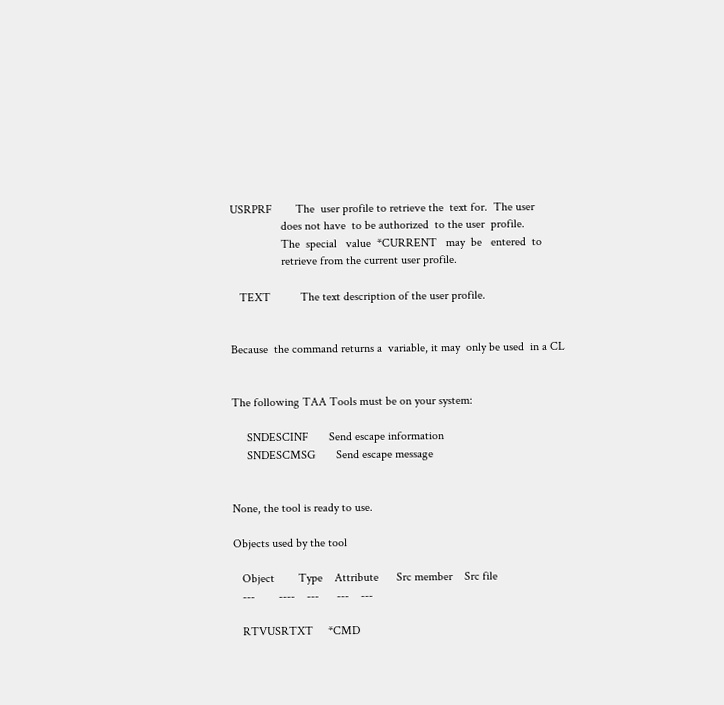USRPRF        The  user profile to retrieve the  text for.  The user
                 does not have  to be authorized  to the user  profile.
                 The  special   value  *CURRENT   may  be   entered  to
                 retrieve from the current user profile.

   TEXT          The text description of the user profile.


Because  the command returns a  variable, it may  only be used  in a CL


The following TAA Tools must be on your system:

     SNDESCINF       Send escape information
     SNDESCMSG       Send escape message


None, the tool is ready to use.

Objects used by the tool

   Object        Type    Attribute      Src member    Src file
   ---        ----    ---      ---    ---

   RTVUSRTXT     *CMD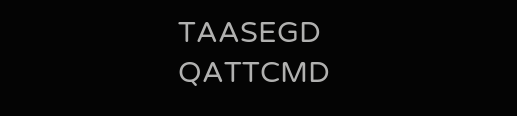TAASEGD       QATTCMD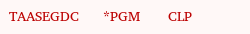TAASEGDC      *PGM       CLP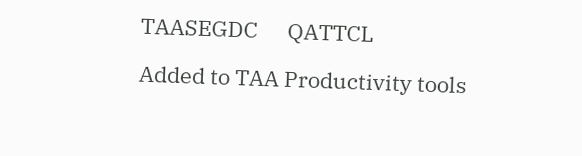TAASEGDC      QATTCL

Added to TAA Productivity tools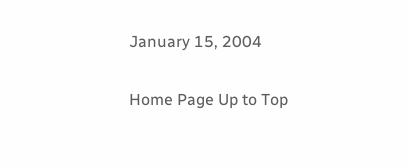January 15, 2004

Home Page Up to Top